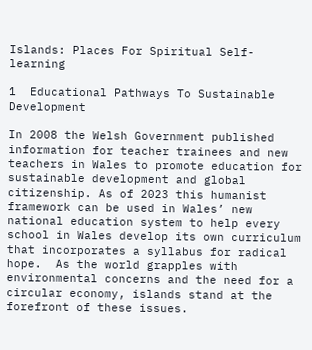Islands: Places For Spiritual Self-learning

1  Educational Pathways To Sustainable Development

In 2008 the Welsh Government published information for teacher trainees and new teachers in Wales to promote education for sustainable development and global citizenship. As of 2023 this humanist framework can be used in Wales’ new national education system to help every school in Wales develop its own curriculum that incorporates a syllabus for radical hope.  As the world grapples with environmental concerns and the need for a circular economy, islands stand at the forefront of these issues.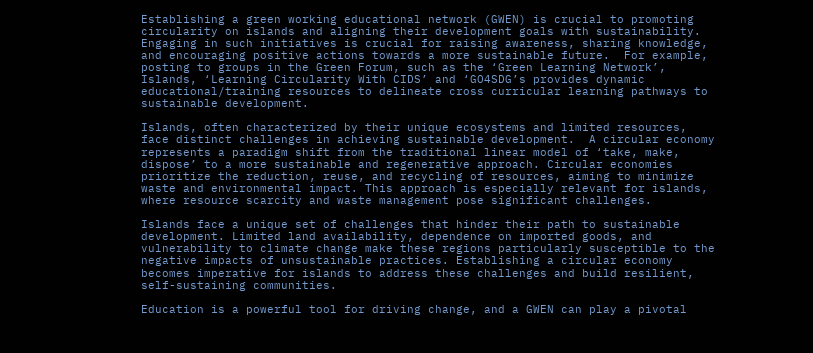Establishing a green working educational network (GWEN) is crucial to promoting circularity on islands and aligning their development goals with sustainability.  Engaging in such initiatives is crucial for raising awareness, sharing knowledge, and encouraging positive actions towards a more sustainable future.  For example, posting to groups in the Green Forum, such as the ‘Green Learning Network’, Islands, ‘Learning Circularity With CIDS’ and ‘GO4SDG’s provides dynamic educational/training resources to delineate cross curricular learning pathways to sustainable development.

Islands, often characterized by their unique ecosystems and limited resources, face distinct challenges in achieving sustainable development.  A circular economy represents a paradigm shift from the traditional linear model of ‘take, make, dispose’ to a more sustainable and regenerative approach. Circular economies prioritize the reduction, reuse, and recycling of resources, aiming to minimize waste and environmental impact. This approach is especially relevant for islands, where resource scarcity and waste management pose significant challenges.

Islands face a unique set of challenges that hinder their path to sustainable development. Limited land availability, dependence on imported goods, and vulnerability to climate change make these regions particularly susceptible to the negative impacts of unsustainable practices. Establishing a circular economy becomes imperative for islands to address these challenges and build resilient, self-sustaining communities.

Education is a powerful tool for driving change, and a GWEN can play a pivotal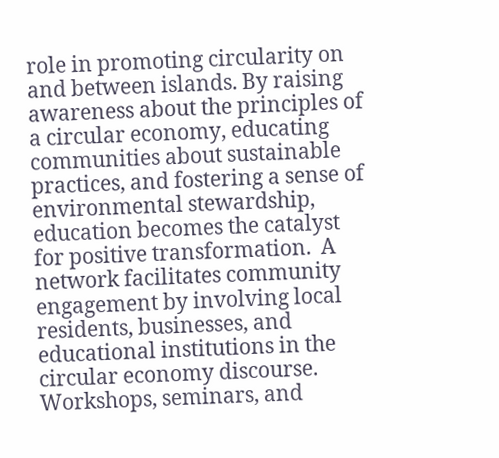role in promoting circularity on and between islands. By raising awareness about the principles of a circular economy, educating communities about sustainable practices, and fostering a sense of environmental stewardship, education becomes the catalyst for positive transformation.  A network facilitates community engagement by involving local residents, businesses, and educational institutions in the circular economy discourse.  Workshops, seminars, and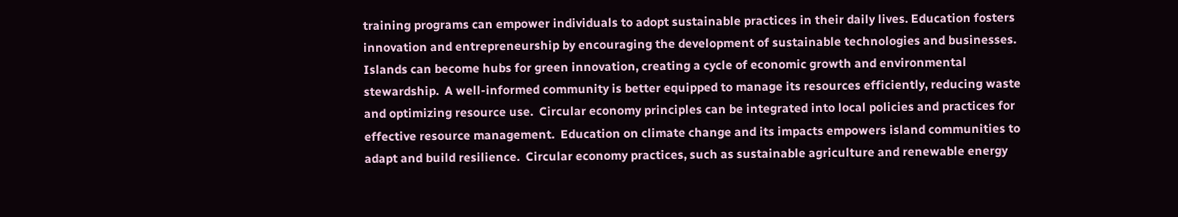training programs can empower individuals to adopt sustainable practices in their daily lives. Education fosters innovation and entrepreneurship by encouraging the development of sustainable technologies and businesses. Islands can become hubs for green innovation, creating a cycle of economic growth and environmental stewardship.  A well-informed community is better equipped to manage its resources efficiently, reducing waste and optimizing resource use.  Circular economy principles can be integrated into local policies and practices for effective resource management.  Education on climate change and its impacts empowers island communities to adapt and build resilience.  Circular economy practices, such as sustainable agriculture and renewable energy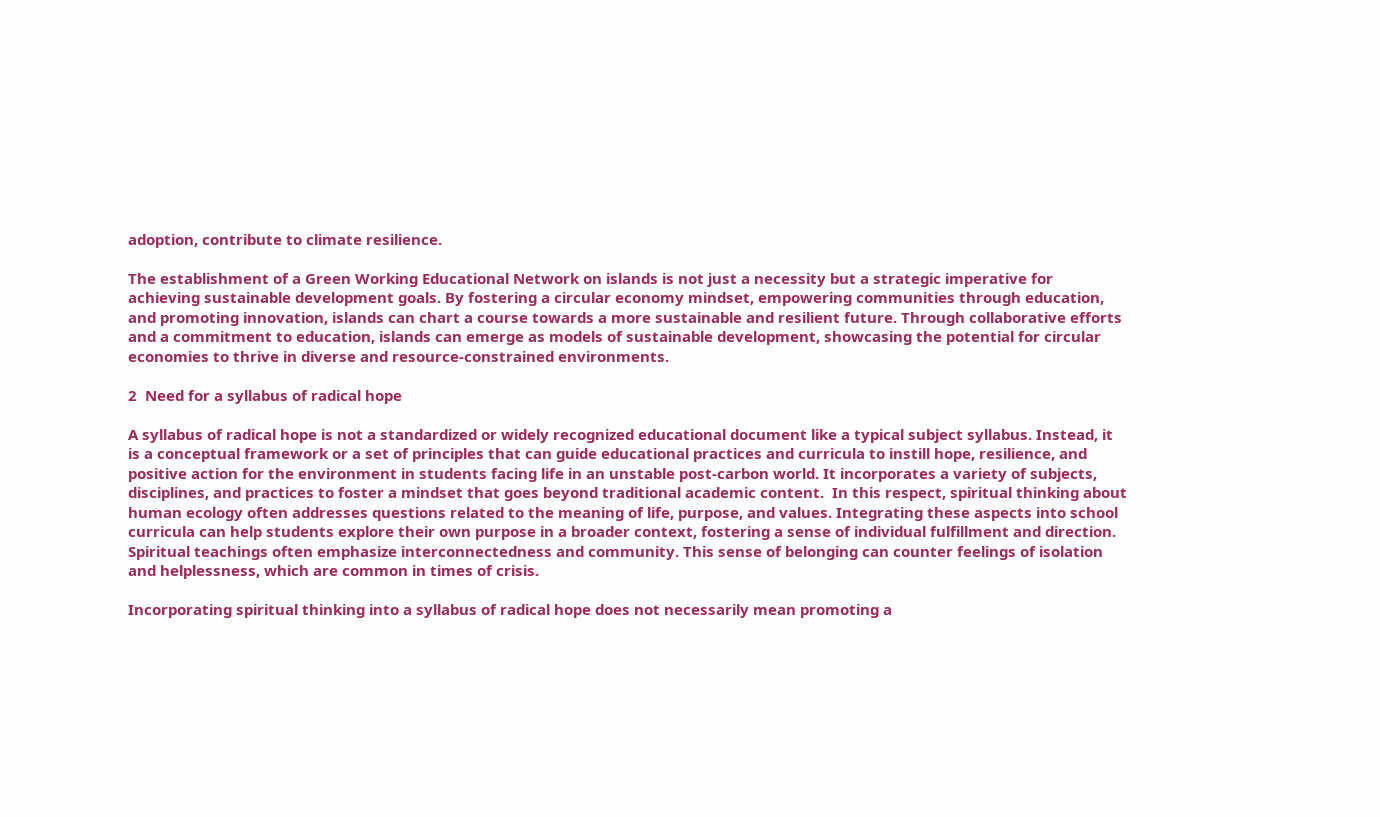adoption, contribute to climate resilience.

The establishment of a Green Working Educational Network on islands is not just a necessity but a strategic imperative for achieving sustainable development goals. By fostering a circular economy mindset, empowering communities through education, and promoting innovation, islands can chart a course towards a more sustainable and resilient future. Through collaborative efforts and a commitment to education, islands can emerge as models of sustainable development, showcasing the potential for circular economies to thrive in diverse and resource-constrained environments.

2  Need for a syllabus of radical hope

A syllabus of radical hope is not a standardized or widely recognized educational document like a typical subject syllabus. Instead, it is a conceptual framework or a set of principles that can guide educational practices and curricula to instill hope, resilience, and positive action for the environment in students facing life in an unstable post-carbon world. It incorporates a variety of subjects, disciplines, and practices to foster a mindset that goes beyond traditional academic content.  In this respect, spiritual thinking about human ecology often addresses questions related to the meaning of life, purpose, and values. Integrating these aspects into school curricula can help students explore their own purpose in a broader context, fostering a sense of individual fulfillment and direction.  Spiritual teachings often emphasize interconnectedness and community. This sense of belonging can counter feelings of isolation and helplessness, which are common in times of crisis.

Incorporating spiritual thinking into a syllabus of radical hope does not necessarily mean promoting a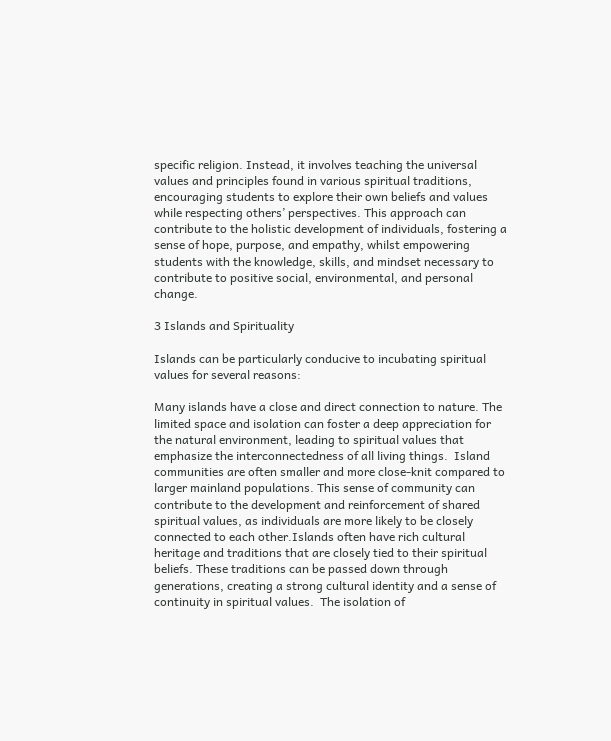specific religion. Instead, it involves teaching the universal values and principles found in various spiritual traditions, encouraging students to explore their own beliefs and values while respecting others’ perspectives. This approach can contribute to the holistic development of individuals, fostering a sense of hope, purpose, and empathy, whilst empowering students with the knowledge, skills, and mindset necessary to contribute to positive social, environmental, and personal change.

3 Islands and Spirituality

Islands can be particularly conducive to incubating spiritual values for several reasons:

Many islands have a close and direct connection to nature. The limited space and isolation can foster a deep appreciation for the natural environment, leading to spiritual values that emphasize the interconnectedness of all living things.  Island communities are often smaller and more close-knit compared to larger mainland populations. This sense of community can contribute to the development and reinforcement of shared spiritual values, as individuals are more likely to be closely connected to each other.Islands often have rich cultural heritage and traditions that are closely tied to their spiritual beliefs. These traditions can be passed down through generations, creating a strong cultural identity and a sense of continuity in spiritual values.  The isolation of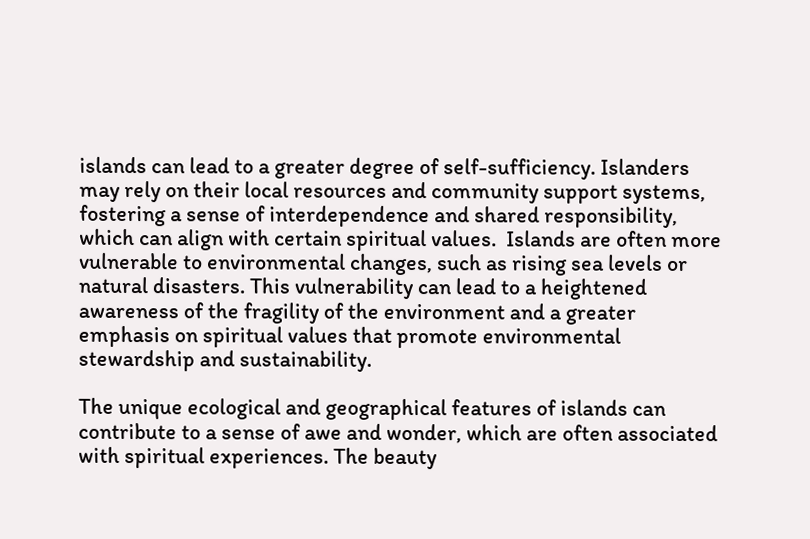islands can lead to a greater degree of self-sufficiency. Islanders may rely on their local resources and community support systems, fostering a sense of interdependence and shared responsibility, which can align with certain spiritual values.  Islands are often more vulnerable to environmental changes, such as rising sea levels or natural disasters. This vulnerability can lead to a heightened awareness of the fragility of the environment and a greater emphasis on spiritual values that promote environmental stewardship and sustainability.

The unique ecological and geographical features of islands can contribute to a sense of awe and wonder, which are often associated with spiritual experiences. The beauty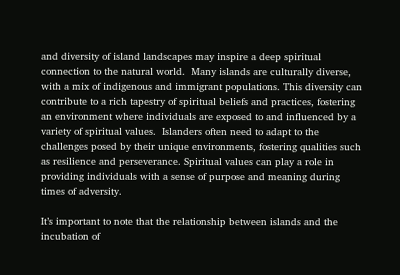and diversity of island landscapes may inspire a deep spiritual connection to the natural world.  Many islands are culturally diverse, with a mix of indigenous and immigrant populations. This diversity can contribute to a rich tapestry of spiritual beliefs and practices, fostering an environment where individuals are exposed to and influenced by a variety of spiritual values.  Islanders often need to adapt to the challenges posed by their unique environments, fostering qualities such as resilience and perseverance. Spiritual values can play a role in providing individuals with a sense of purpose and meaning during times of adversity.

It’s important to note that the relationship between islands and the incubation of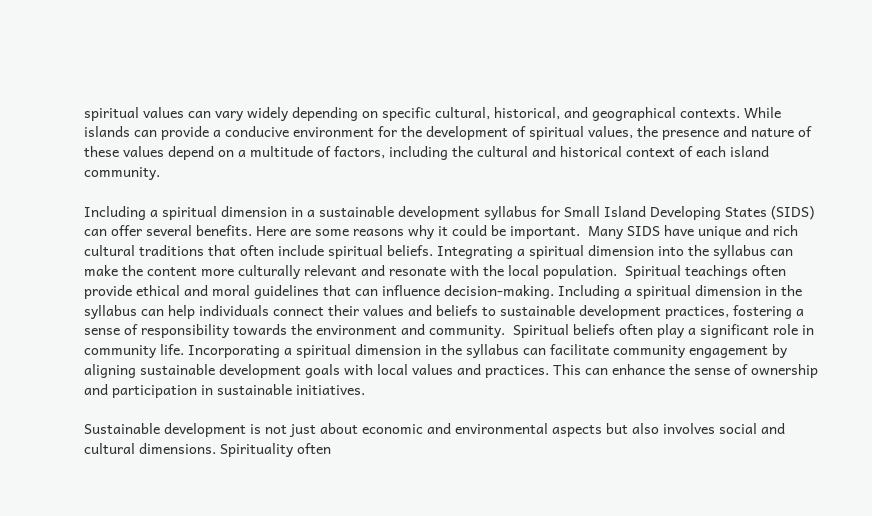spiritual values can vary widely depending on specific cultural, historical, and geographical contexts. While islands can provide a conducive environment for the development of spiritual values, the presence and nature of these values depend on a multitude of factors, including the cultural and historical context of each island community.

Including a spiritual dimension in a sustainable development syllabus for Small Island Developing States (SIDS) can offer several benefits. Here are some reasons why it could be important.  Many SIDS have unique and rich cultural traditions that often include spiritual beliefs. Integrating a spiritual dimension into the syllabus can make the content more culturally relevant and resonate with the local population.  Spiritual teachings often provide ethical and moral guidelines that can influence decision-making. Including a spiritual dimension in the syllabus can help individuals connect their values and beliefs to sustainable development practices, fostering a sense of responsibility towards the environment and community.  Spiritual beliefs often play a significant role in community life. Incorporating a spiritual dimension in the syllabus can facilitate community engagement by aligning sustainable development goals with local values and practices. This can enhance the sense of ownership and participation in sustainable initiatives.

Sustainable development is not just about economic and environmental aspects but also involves social and cultural dimensions. Spirituality often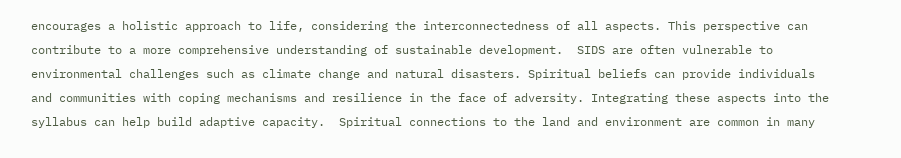encourages a holistic approach to life, considering the interconnectedness of all aspects. This perspective can contribute to a more comprehensive understanding of sustainable development.  SIDS are often vulnerable to environmental challenges such as climate change and natural disasters. Spiritual beliefs can provide individuals and communities with coping mechanisms and resilience in the face of adversity. Integrating these aspects into the syllabus can help build adaptive capacity.  Spiritual connections to the land and environment are common in many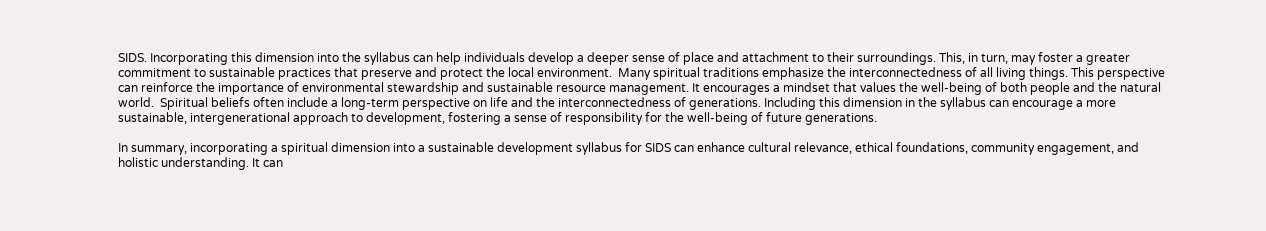SIDS. Incorporating this dimension into the syllabus can help individuals develop a deeper sense of place and attachment to their surroundings. This, in turn, may foster a greater commitment to sustainable practices that preserve and protect the local environment.  Many spiritual traditions emphasize the interconnectedness of all living things. This perspective can reinforce the importance of environmental stewardship and sustainable resource management. It encourages a mindset that values the well-being of both people and the natural world.  Spiritual beliefs often include a long-term perspective on life and the interconnectedness of generations. Including this dimension in the syllabus can encourage a more sustainable, intergenerational approach to development, fostering a sense of responsibility for the well-being of future generations.

In summary, incorporating a spiritual dimension into a sustainable development syllabus for SIDS can enhance cultural relevance, ethical foundations, community engagement, and holistic understanding. It can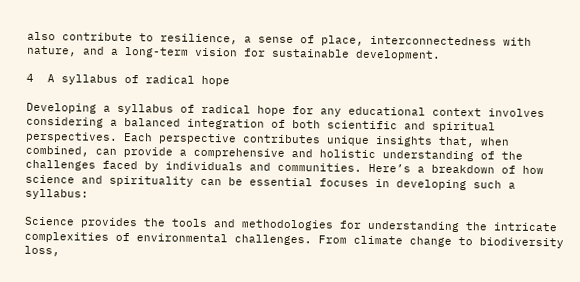also contribute to resilience, a sense of place, interconnectedness with nature, and a long-term vision for sustainable development.

4  A syllabus of radical hope

Developing a syllabus of radical hope for any educational context involves considering a balanced integration of both scientific and spiritual perspectives. Each perspective contributes unique insights that, when combined, can provide a comprehensive and holistic understanding of the challenges faced by individuals and communities. Here’s a breakdown of how science and spirituality can be essential focuses in developing such a syllabus:

Science provides the tools and methodologies for understanding the intricate complexities of environmental challenges. From climate change to biodiversity loss,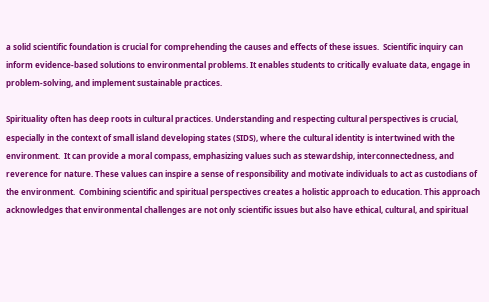a solid scientific foundation is crucial for comprehending the causes and effects of these issues.  Scientific inquiry can inform evidence-based solutions to environmental problems. It enables students to critically evaluate data, engage in problem-solving, and implement sustainable practices.

Spirituality often has deep roots in cultural practices. Understanding and respecting cultural perspectives is crucial, especially in the context of small island developing states (SIDS), where the cultural identity is intertwined with the environment.  It can provide a moral compass, emphasizing values such as stewardship, interconnectedness, and reverence for nature. These values can inspire a sense of responsibility and motivate individuals to act as custodians of the environment.  Combining scientific and spiritual perspectives creates a holistic approach to education. This approach acknowledges that environmental challenges are not only scientific issues but also have ethical, cultural, and spiritual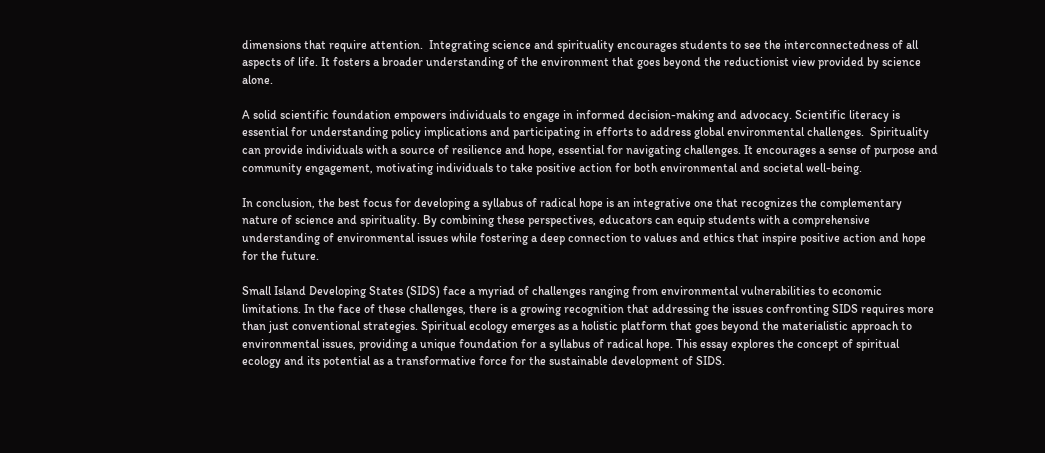dimensions that require attention.  Integrating science and spirituality encourages students to see the interconnectedness of all aspects of life. It fosters a broader understanding of the environment that goes beyond the reductionist view provided by science alone.

A solid scientific foundation empowers individuals to engage in informed decision-making and advocacy. Scientific literacy is essential for understanding policy implications and participating in efforts to address global environmental challenges.  Spirituality can provide individuals with a source of resilience and hope, essential for navigating challenges. It encourages a sense of purpose and community engagement, motivating individuals to take positive action for both environmental and societal well-being.

In conclusion, the best focus for developing a syllabus of radical hope is an integrative one that recognizes the complementary nature of science and spirituality. By combining these perspectives, educators can equip students with a comprehensive understanding of environmental issues while fostering a deep connection to values and ethics that inspire positive action and hope for the future.

Small Island Developing States (SIDS) face a myriad of challenges ranging from environmental vulnerabilities to economic limitations. In the face of these challenges, there is a growing recognition that addressing the issues confronting SIDS requires more than just conventional strategies. Spiritual ecology emerges as a holistic platform that goes beyond the materialistic approach to environmental issues, providing a unique foundation for a syllabus of radical hope. This essay explores the concept of spiritual ecology and its potential as a transformative force for the sustainable development of SIDS.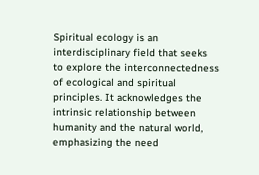Spiritual ecology is an interdisciplinary field that seeks to explore the interconnectedness of ecological and spiritual principles. It acknowledges the intrinsic relationship between humanity and the natural world, emphasizing the need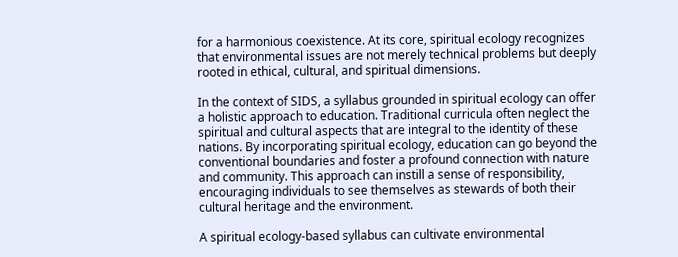for a harmonious coexistence. At its core, spiritual ecology recognizes that environmental issues are not merely technical problems but deeply rooted in ethical, cultural, and spiritual dimensions.

In the context of SIDS, a syllabus grounded in spiritual ecology can offer a holistic approach to education. Traditional curricula often neglect the spiritual and cultural aspects that are integral to the identity of these nations. By incorporating spiritual ecology, education can go beyond the conventional boundaries and foster a profound connection with nature and community. This approach can instill a sense of responsibility, encouraging individuals to see themselves as stewards of both their cultural heritage and the environment.

A spiritual ecology-based syllabus can cultivate environmental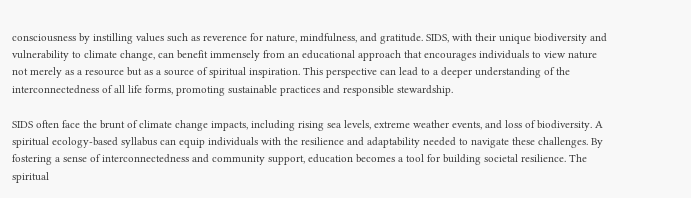consciousness by instilling values such as reverence for nature, mindfulness, and gratitude. SIDS, with their unique biodiversity and vulnerability to climate change, can benefit immensely from an educational approach that encourages individuals to view nature not merely as a resource but as a source of spiritual inspiration. This perspective can lead to a deeper understanding of the interconnectedness of all life forms, promoting sustainable practices and responsible stewardship.

SIDS often face the brunt of climate change impacts, including rising sea levels, extreme weather events, and loss of biodiversity. A spiritual ecology-based syllabus can equip individuals with the resilience and adaptability needed to navigate these challenges. By fostering a sense of interconnectedness and community support, education becomes a tool for building societal resilience. The spiritual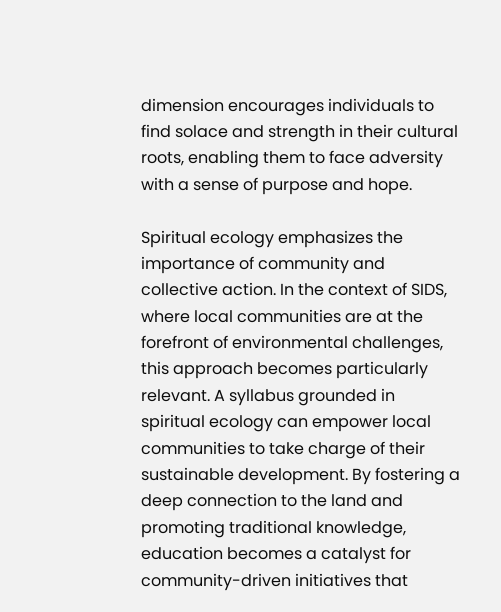dimension encourages individuals to find solace and strength in their cultural roots, enabling them to face adversity with a sense of purpose and hope.

Spiritual ecology emphasizes the importance of community and collective action. In the context of SIDS, where local communities are at the forefront of environmental challenges, this approach becomes particularly relevant. A syllabus grounded in spiritual ecology can empower local communities to take charge of their sustainable development. By fostering a deep connection to the land and promoting traditional knowledge, education becomes a catalyst for community-driven initiatives that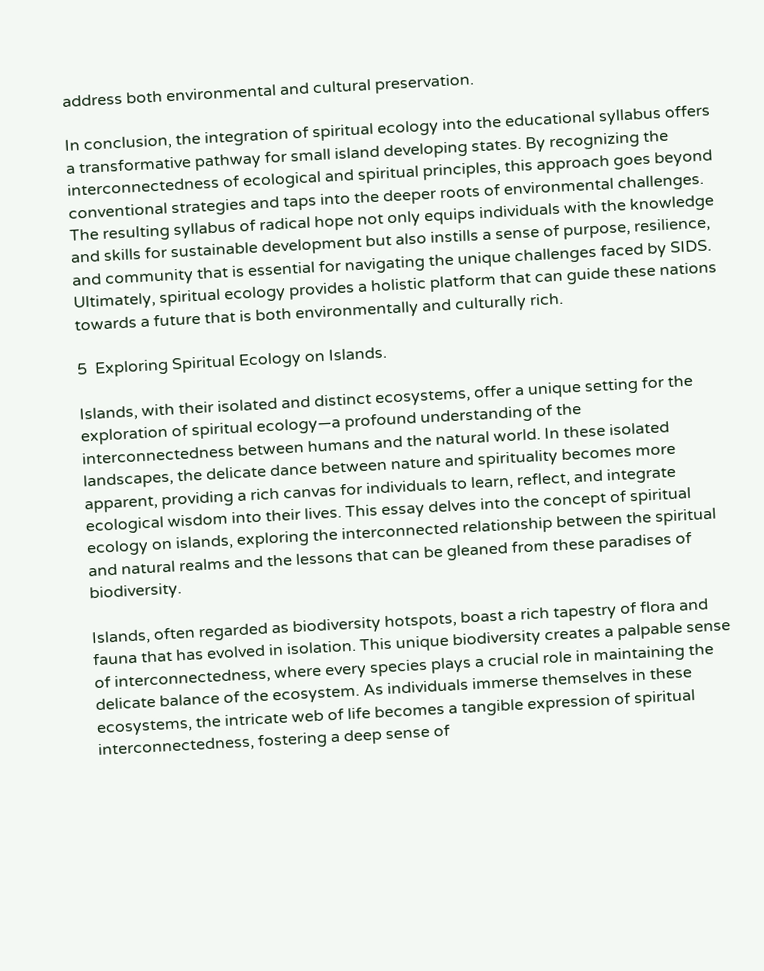address both environmental and cultural preservation.

In conclusion, the integration of spiritual ecology into the educational syllabus offers a transformative pathway for small island developing states. By recognizing the interconnectedness of ecological and spiritual principles, this approach goes beyond conventional strategies and taps into the deeper roots of environmental challenges. The resulting syllabus of radical hope not only equips individuals with the knowledge and skills for sustainable development but also instills a sense of purpose, resilience, and community that is essential for navigating the unique challenges faced by SIDS. Ultimately, spiritual ecology provides a holistic platform that can guide these nations towards a future that is both environmentally and culturally rich.

5  Exploring Spiritual Ecology on Islands.

Islands, with their isolated and distinct ecosystems, offer a unique setting for the exploration of spiritual ecology—a profound understanding of the interconnectedness between humans and the natural world. In these isolated landscapes, the delicate dance between nature and spirituality becomes more apparent, providing a rich canvas for individuals to learn, reflect, and integrate ecological wisdom into their lives. This essay delves into the concept of spiritual ecology on islands, exploring the interconnected relationship between the spiritual and natural realms and the lessons that can be gleaned from these paradises of biodiversity.

Islands, often regarded as biodiversity hotspots, boast a rich tapestry of flora and fauna that has evolved in isolation. This unique biodiversity creates a palpable sense of interconnectedness, where every species plays a crucial role in maintaining the delicate balance of the ecosystem. As individuals immerse themselves in these ecosystems, the intricate web of life becomes a tangible expression of spiritual interconnectedness, fostering a deep sense of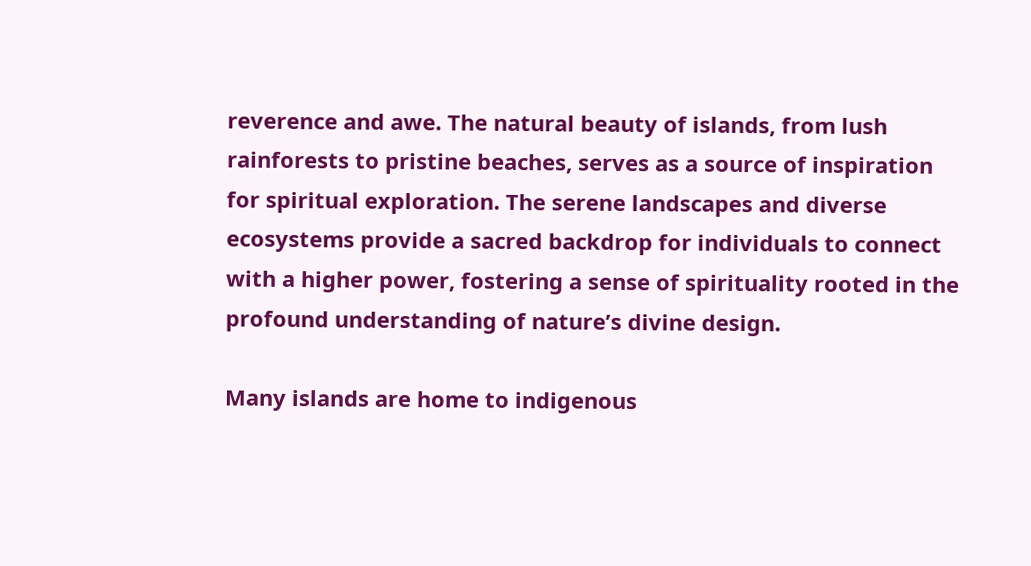reverence and awe. The natural beauty of islands, from lush rainforests to pristine beaches, serves as a source of inspiration for spiritual exploration. The serene landscapes and diverse ecosystems provide a sacred backdrop for individuals to connect with a higher power, fostering a sense of spirituality rooted in the profound understanding of nature’s divine design.

Many islands are home to indigenous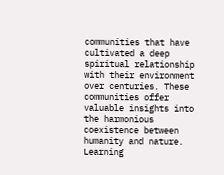communities that have cultivated a deep spiritual relationship with their environment over centuries. These communities offer valuable insights into the harmonious coexistence between humanity and nature. Learning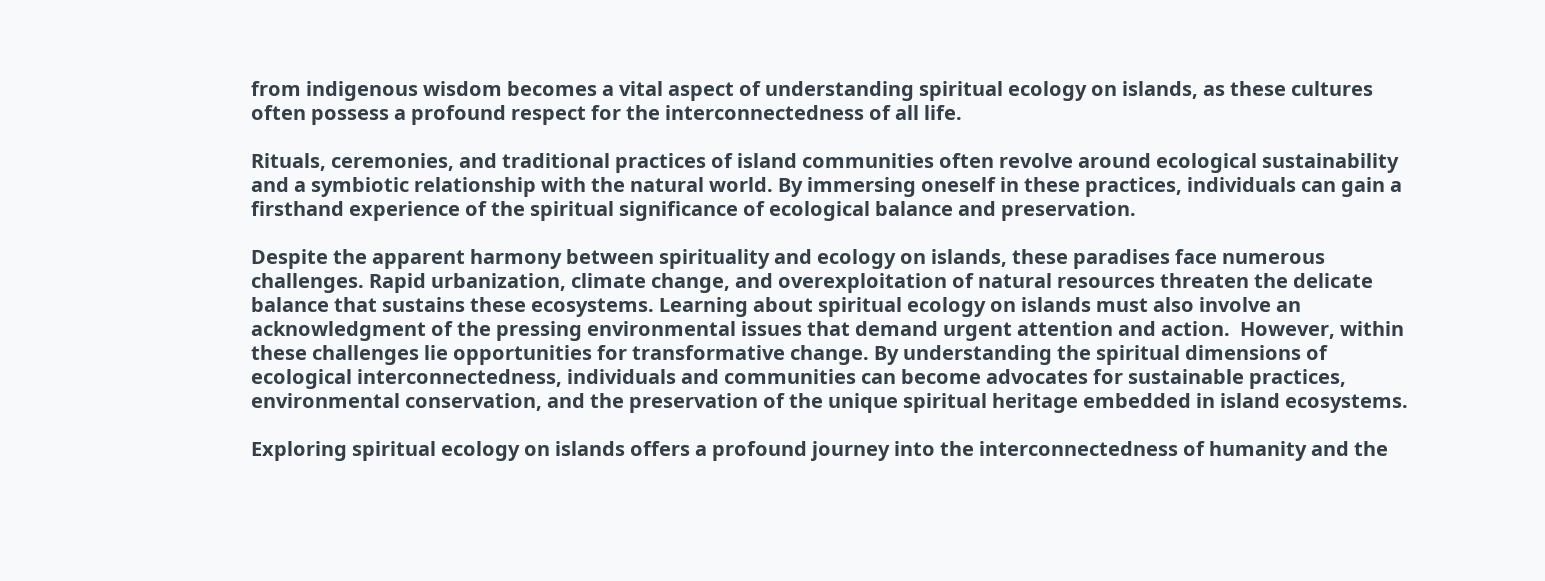from indigenous wisdom becomes a vital aspect of understanding spiritual ecology on islands, as these cultures often possess a profound respect for the interconnectedness of all life.

Rituals, ceremonies, and traditional practices of island communities often revolve around ecological sustainability and a symbiotic relationship with the natural world. By immersing oneself in these practices, individuals can gain a firsthand experience of the spiritual significance of ecological balance and preservation.

Despite the apparent harmony between spirituality and ecology on islands, these paradises face numerous challenges. Rapid urbanization, climate change, and overexploitation of natural resources threaten the delicate balance that sustains these ecosystems. Learning about spiritual ecology on islands must also involve an acknowledgment of the pressing environmental issues that demand urgent attention and action.  However, within these challenges lie opportunities for transformative change. By understanding the spiritual dimensions of ecological interconnectedness, individuals and communities can become advocates for sustainable practices, environmental conservation, and the preservation of the unique spiritual heritage embedded in island ecosystems.

Exploring spiritual ecology on islands offers a profound journey into the interconnectedness of humanity and the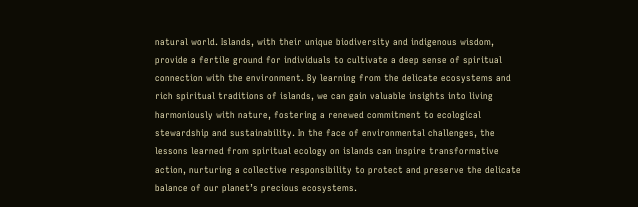natural world. Islands, with their unique biodiversity and indigenous wisdom, provide a fertile ground for individuals to cultivate a deep sense of spiritual connection with the environment. By learning from the delicate ecosystems and rich spiritual traditions of islands, we can gain valuable insights into living harmoniously with nature, fostering a renewed commitment to ecological stewardship and sustainability. In the face of environmental challenges, the lessons learned from spiritual ecology on islands can inspire transformative action, nurturing a collective responsibility to protect and preserve the delicate balance of our planet’s precious ecosystems.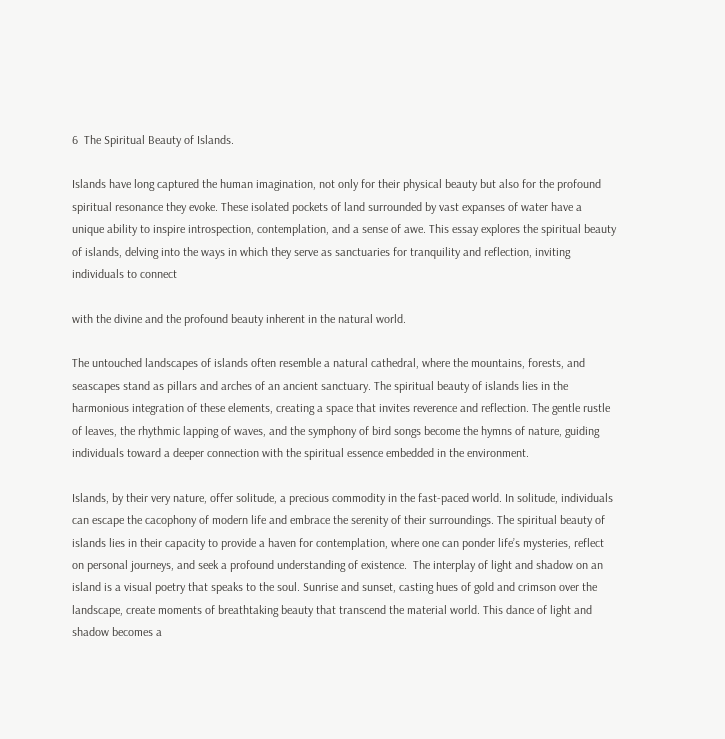6  The Spiritual Beauty of Islands.

Islands have long captured the human imagination, not only for their physical beauty but also for the profound spiritual resonance they evoke. These isolated pockets of land surrounded by vast expanses of water have a unique ability to inspire introspection, contemplation, and a sense of awe. This essay explores the spiritual beauty of islands, delving into the ways in which they serve as sanctuaries for tranquility and reflection, inviting individuals to connect

with the divine and the profound beauty inherent in the natural world.

The untouched landscapes of islands often resemble a natural cathedral, where the mountains, forests, and seascapes stand as pillars and arches of an ancient sanctuary. The spiritual beauty of islands lies in the harmonious integration of these elements, creating a space that invites reverence and reflection. The gentle rustle of leaves, the rhythmic lapping of waves, and the symphony of bird songs become the hymns of nature, guiding individuals toward a deeper connection with the spiritual essence embedded in the environment.

Islands, by their very nature, offer solitude, a precious commodity in the fast-paced world. In solitude, individuals can escape the cacophony of modern life and embrace the serenity of their surroundings. The spiritual beauty of islands lies in their capacity to provide a haven for contemplation, where one can ponder life’s mysteries, reflect on personal journeys, and seek a profound understanding of existence.  The interplay of light and shadow on an island is a visual poetry that speaks to the soul. Sunrise and sunset, casting hues of gold and crimson over the landscape, create moments of breathtaking beauty that transcend the material world. This dance of light and shadow becomes a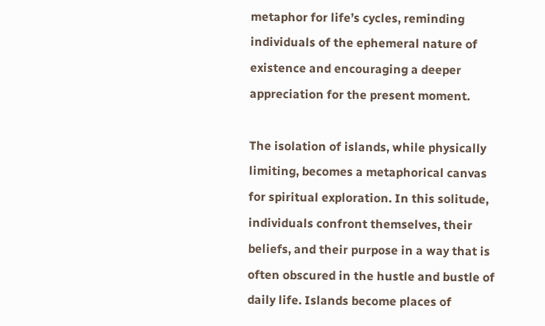metaphor for life’s cycles, reminding individuals of the ephemeral nature of existence and encouraging a deeper appreciation for the present moment.

The isolation of islands, while physically limiting, becomes a metaphorical canvas for spiritual exploration. In this solitude, individuals confront themselves, their beliefs, and their purpose in a way that is often obscured in the hustle and bustle of daily life. Islands become places of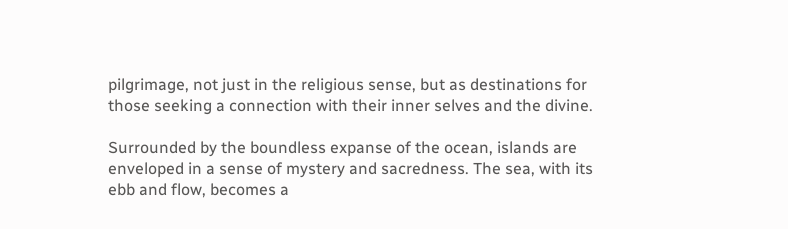pilgrimage, not just in the religious sense, but as destinations for those seeking a connection with their inner selves and the divine.

Surrounded by the boundless expanse of the ocean, islands are enveloped in a sense of mystery and sacredness. The sea, with its ebb and flow, becomes a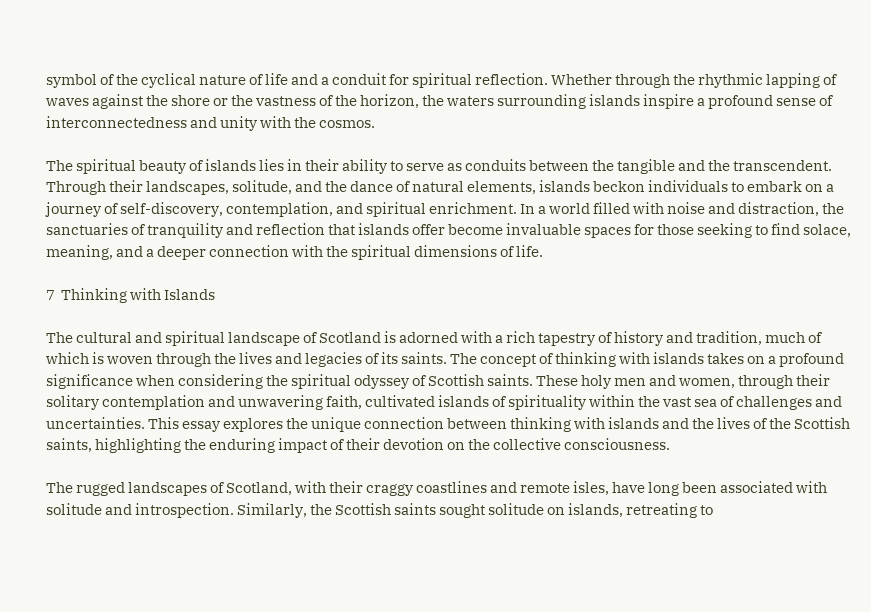symbol of the cyclical nature of life and a conduit for spiritual reflection. Whether through the rhythmic lapping of waves against the shore or the vastness of the horizon, the waters surrounding islands inspire a profound sense of interconnectedness and unity with the cosmos.

The spiritual beauty of islands lies in their ability to serve as conduits between the tangible and the transcendent. Through their landscapes, solitude, and the dance of natural elements, islands beckon individuals to embark on a journey of self-discovery, contemplation, and spiritual enrichment. In a world filled with noise and distraction, the sanctuaries of tranquility and reflection that islands offer become invaluable spaces for those seeking to find solace, meaning, and a deeper connection with the spiritual dimensions of life.

7  Thinking with Islands

The cultural and spiritual landscape of Scotland is adorned with a rich tapestry of history and tradition, much of which is woven through the lives and legacies of its saints. The concept of thinking with islands takes on a profound significance when considering the spiritual odyssey of Scottish saints. These holy men and women, through their solitary contemplation and unwavering faith, cultivated islands of spirituality within the vast sea of challenges and uncertainties. This essay explores the unique connection between thinking with islands and the lives of the Scottish saints, highlighting the enduring impact of their devotion on the collective consciousness.

The rugged landscapes of Scotland, with their craggy coastlines and remote isles, have long been associated with solitude and introspection. Similarly, the Scottish saints sought solitude on islands, retreating to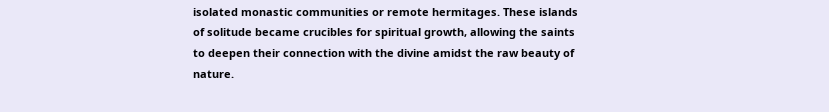isolated monastic communities or remote hermitages. These islands of solitude became crucibles for spiritual growth, allowing the saints to deepen their connection with the divine amidst the raw beauty of nature.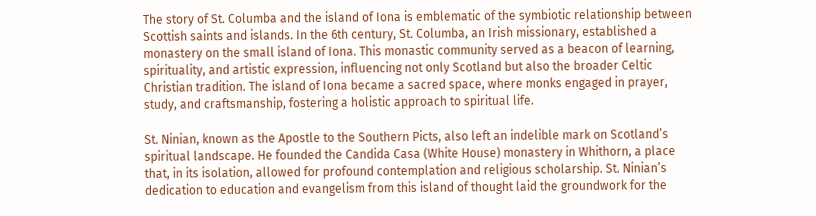The story of St. Columba and the island of Iona is emblematic of the symbiotic relationship between Scottish saints and islands. In the 6th century, St. Columba, an Irish missionary, established a monastery on the small island of Iona. This monastic community served as a beacon of learning, spirituality, and artistic expression, influencing not only Scotland but also the broader Celtic Christian tradition. The island of Iona became a sacred space, where monks engaged in prayer, study, and craftsmanship, fostering a holistic approach to spiritual life.

St. Ninian, known as the Apostle to the Southern Picts, also left an indelible mark on Scotland’s spiritual landscape. He founded the Candida Casa (White House) monastery in Whithorn, a place that, in its isolation, allowed for profound contemplation and religious scholarship. St. Ninian’s dedication to education and evangelism from this island of thought laid the groundwork for the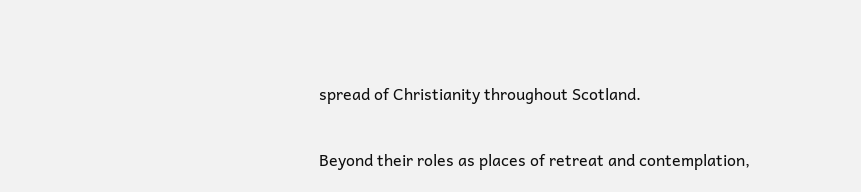spread of Christianity throughout Scotland.

Beyond their roles as places of retreat and contemplation,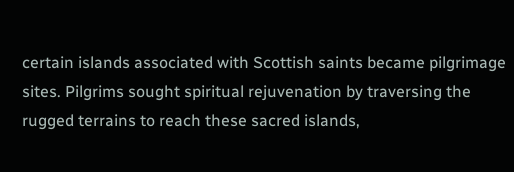certain islands associated with Scottish saints became pilgrimage sites. Pilgrims sought spiritual rejuvenation by traversing the rugged terrains to reach these sacred islands,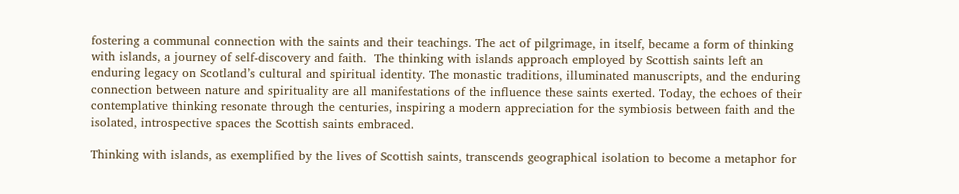fostering a communal connection with the saints and their teachings. The act of pilgrimage, in itself, became a form of thinking with islands, a journey of self-discovery and faith.  The thinking with islands approach employed by Scottish saints left an enduring legacy on Scotland’s cultural and spiritual identity. The monastic traditions, illuminated manuscripts, and the enduring connection between nature and spirituality are all manifestations of the influence these saints exerted. Today, the echoes of their contemplative thinking resonate through the centuries, inspiring a modern appreciation for the symbiosis between faith and the isolated, introspective spaces the Scottish saints embraced.

Thinking with islands, as exemplified by the lives of Scottish saints, transcends geographical isolation to become a metaphor for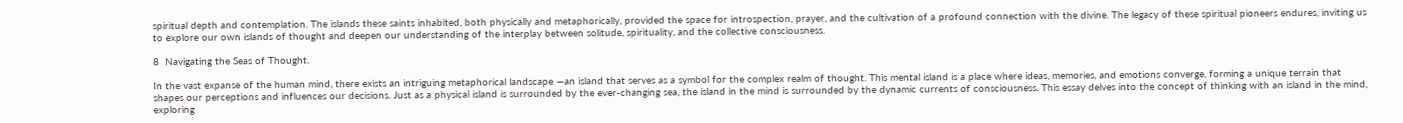spiritual depth and contemplation. The islands these saints inhabited, both physically and metaphorically, provided the space for introspection, prayer, and the cultivation of a profound connection with the divine. The legacy of these spiritual pioneers endures, inviting us to explore our own islands of thought and deepen our understanding of the interplay between solitude, spirituality, and the collective consciousness.

8  Navigating the Seas of Thought.

In the vast expanse of the human mind, there exists an intriguing metaphorical landscape —an island that serves as a symbol for the complex realm of thought. This mental island is a place where ideas, memories, and emotions converge, forming a unique terrain that shapes our perceptions and influences our decisions. Just as a physical island is surrounded by the ever-changing sea, the island in the mind is surrounded by the dynamic currents of consciousness. This essay delves into the concept of thinking with an island in the mind, exploring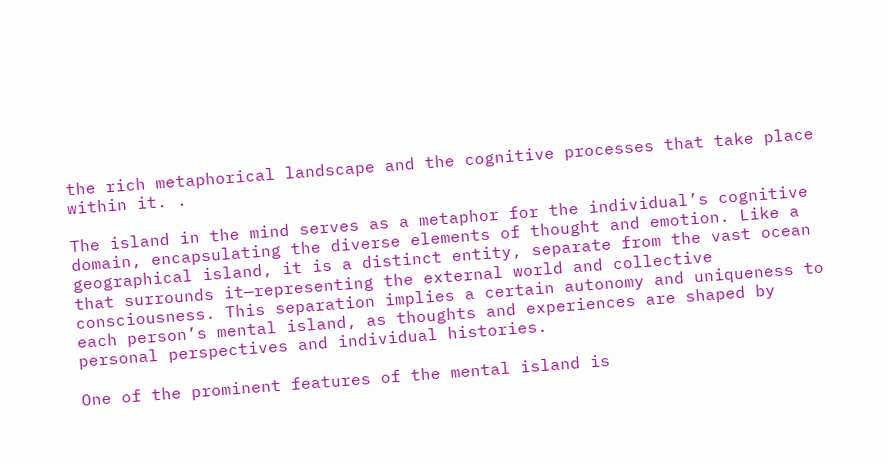the rich metaphorical landscape and the cognitive processes that take place within it. .

The island in the mind serves as a metaphor for the individual’s cognitive domain, encapsulating the diverse elements of thought and emotion. Like a geographical island, it is a distinct entity, separate from the vast ocean that surrounds it—representing the external world and collective consciousness. This separation implies a certain autonomy and uniqueness to each person’s mental island, as thoughts and experiences are shaped by personal perspectives and individual histories.

One of the prominent features of the mental island is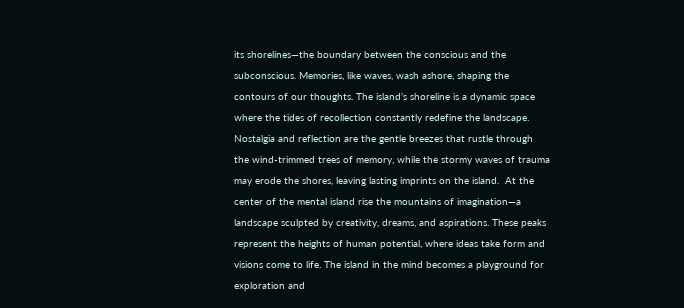its shorelines—the boundary between the conscious and the subconscious. Memories, like waves, wash ashore, shaping the contours of our thoughts. The island’s shoreline is a dynamic space where the tides of recollection constantly redefine the landscape. Nostalgia and reflection are the gentle breezes that rustle through the wind-trimmed trees of memory, while the stormy waves of trauma may erode the shores, leaving lasting imprints on the island.  At the center of the mental island rise the mountains of imagination—a landscape sculpted by creativity, dreams, and aspirations. These peaks represent the heights of human potential, where ideas take form and visions come to life. The island in the mind becomes a playground for exploration and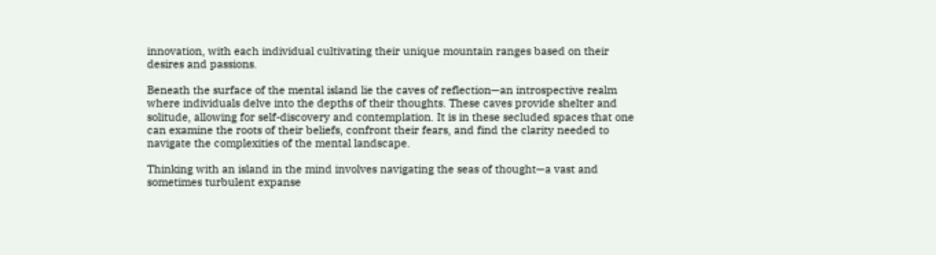innovation, with each individual cultivating their unique mountain ranges based on their desires and passions.

Beneath the surface of the mental island lie the caves of reflection—an introspective realm where individuals delve into the depths of their thoughts. These caves provide shelter and solitude, allowing for self-discovery and contemplation. It is in these secluded spaces that one can examine the roots of their beliefs, confront their fears, and find the clarity needed to navigate the complexities of the mental landscape.

Thinking with an island in the mind involves navigating the seas of thought—a vast and sometimes turbulent expanse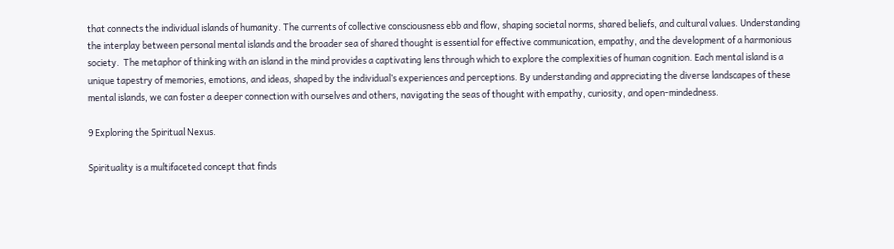that connects the individual islands of humanity. The currents of collective consciousness ebb and flow, shaping societal norms, shared beliefs, and cultural values. Understanding the interplay between personal mental islands and the broader sea of shared thought is essential for effective communication, empathy, and the development of a harmonious society.  The metaphor of thinking with an island in the mind provides a captivating lens through which to explore the complexities of human cognition. Each mental island is a unique tapestry of memories, emotions, and ideas, shaped by the individual’s experiences and perceptions. By understanding and appreciating the diverse landscapes of these mental islands, we can foster a deeper connection with ourselves and others, navigating the seas of thought with empathy, curiosity, and open-mindedness.

9 Exploring the Spiritual Nexus.

Spirituality is a multifaceted concept that finds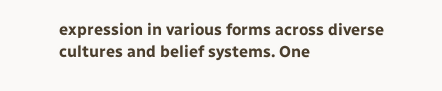expression in various forms across diverse cultures and belief systems. One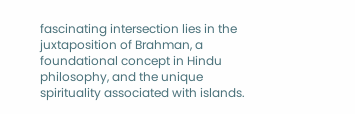fascinating intersection lies in the juxtaposition of Brahman, a foundational concept in Hindu philosophy, and the unique spirituality associated with islands.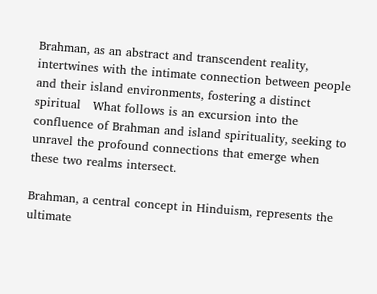Brahman, as an abstract and transcendent reality, intertwines with the intimate connection between people and their island environments, fostering a distinct spiritual   What follows is an excursion into the confluence of Brahman and island spirituality, seeking to unravel the profound connections that emerge when these two realms intersect.

Brahman, a central concept in Hinduism, represents the ultimate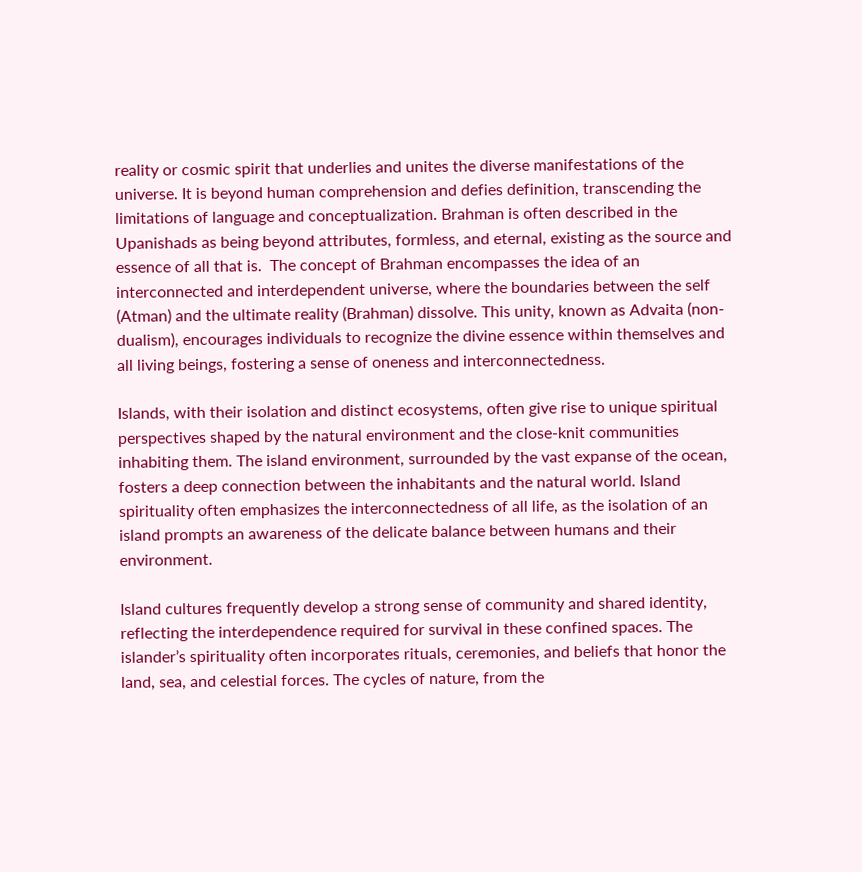reality or cosmic spirit that underlies and unites the diverse manifestations of the universe. It is beyond human comprehension and defies definition, transcending the limitations of language and conceptualization. Brahman is often described in the Upanishads as being beyond attributes, formless, and eternal, existing as the source and essence of all that is.  The concept of Brahman encompasses the idea of an interconnected and interdependent universe, where the boundaries between the self (Atman) and the ultimate reality (Brahman) dissolve. This unity, known as Advaita (non-dualism), encourages individuals to recognize the divine essence within themselves and all living beings, fostering a sense of oneness and interconnectedness.

Islands, with their isolation and distinct ecosystems, often give rise to unique spiritual perspectives shaped by the natural environment and the close-knit communities inhabiting them. The island environment, surrounded by the vast expanse of the ocean, fosters a deep connection between the inhabitants and the natural world. Island spirituality often emphasizes the interconnectedness of all life, as the isolation of an island prompts an awareness of the delicate balance between humans and their environment.

Island cultures frequently develop a strong sense of community and shared identity, reflecting the interdependence required for survival in these confined spaces. The islander’s spirituality often incorporates rituals, ceremonies, and beliefs that honor the land, sea, and celestial forces. The cycles of nature, from the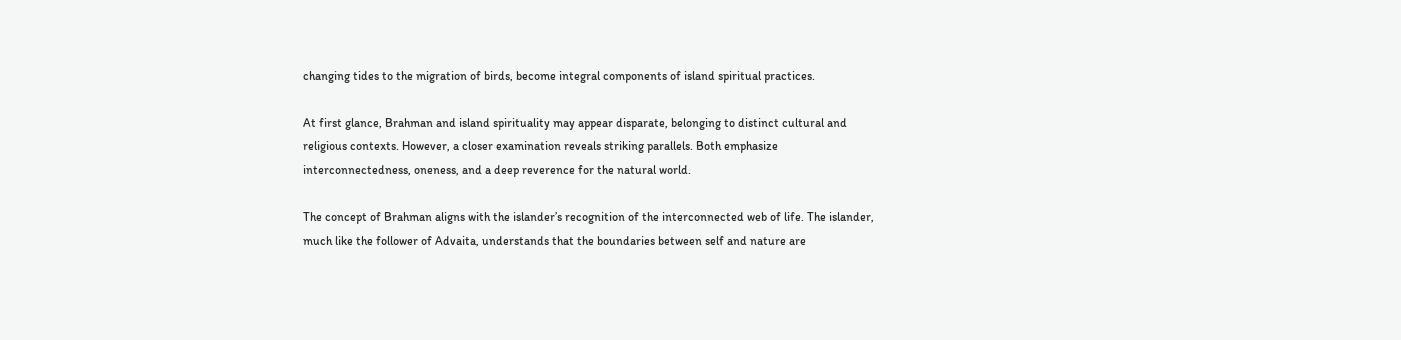changing tides to the migration of birds, become integral components of island spiritual practices.

At first glance, Brahman and island spirituality may appear disparate, belonging to distinct cultural and religious contexts. However, a closer examination reveals striking parallels. Both emphasize interconnectedness, oneness, and a deep reverence for the natural world.

The concept of Brahman aligns with the islander’s recognition of the interconnected web of life. The islander, much like the follower of Advaita, understands that the boundaries between self and nature are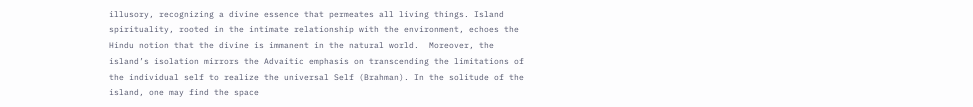illusory, recognizing a divine essence that permeates all living things. Island spirituality, rooted in the intimate relationship with the environment, echoes the Hindu notion that the divine is immanent in the natural world.  Moreover, the island’s isolation mirrors the Advaitic emphasis on transcending the limitations of the individual self to realize the universal Self (Brahman). In the solitude of the island, one may find the space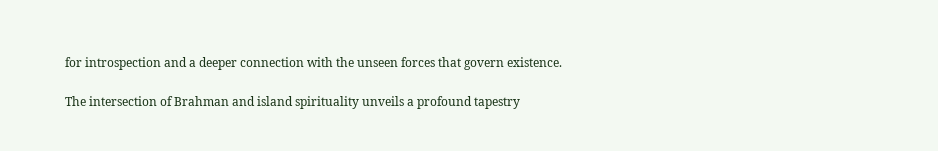for introspection and a deeper connection with the unseen forces that govern existence.

The intersection of Brahman and island spirituality unveils a profound tapestry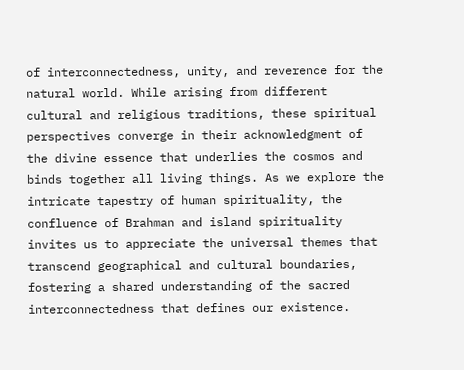of interconnectedness, unity, and reverence for the natural world. While arising from different cultural and religious traditions, these spiritual perspectives converge in their acknowledgment of the divine essence that underlies the cosmos and binds together all living things. As we explore the intricate tapestry of human spirituality, the confluence of Brahman and island spirituality invites us to appreciate the universal themes that transcend geographical and cultural boundaries, fostering a shared understanding of the sacred interconnectedness that defines our existence.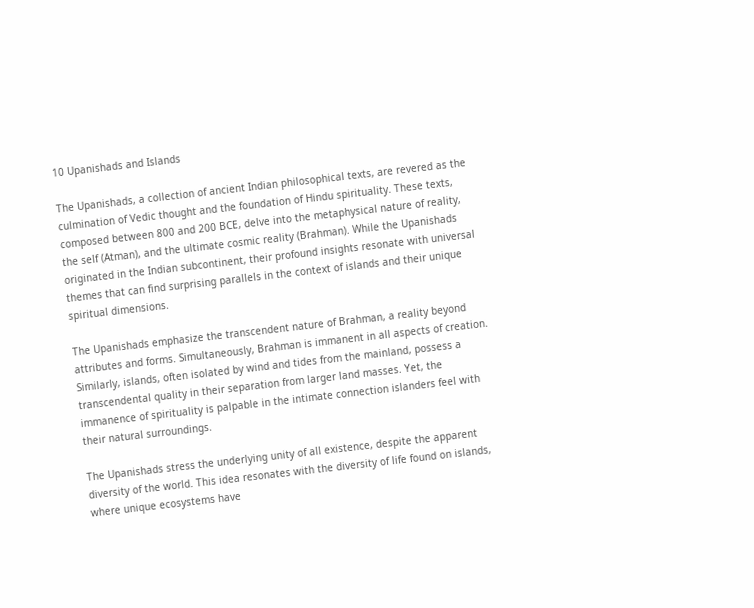10 Upanishads and Islands

The Upanishads, a collection of ancient Indian philosophical texts, are revered as the culmination of Vedic thought and the foundation of Hindu spirituality. These texts, composed between 800 and 200 BCE, delve into the metaphysical nature of reality, the self (Atman), and the ultimate cosmic reality (Brahman). While the Upanishads originated in the Indian subcontinent, their profound insights resonate with universal themes that can find surprising parallels in the context of islands and their unique spiritual dimensions.

The Upanishads emphasize the transcendent nature of Brahman, a reality beyond attributes and forms. Simultaneously, Brahman is immanent in all aspects of creation. Similarly, islands, often isolated by wind and tides from the mainland, possess a transcendental quality in their separation from larger land masses. Yet, the immanence of spirituality is palpable in the intimate connection islanders feel with their natural surroundings.

The Upanishads stress the underlying unity of all existence, despite the apparent diversity of the world. This idea resonates with the diversity of life found on islands, where unique ecosystems have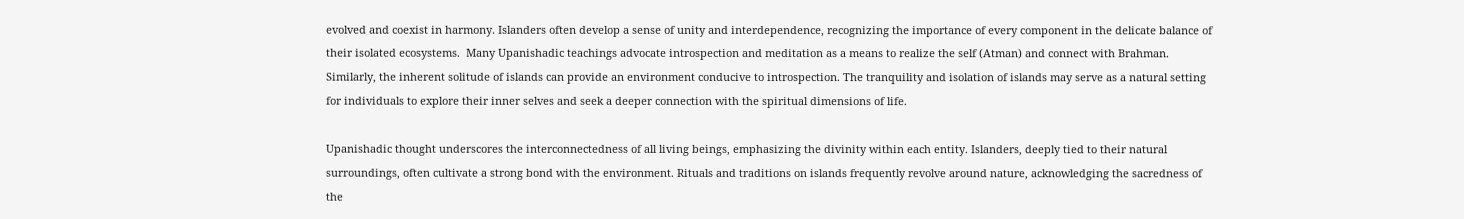evolved and coexist in harmony. Islanders often develop a sense of unity and interdependence, recognizing the importance of every component in the delicate balance of their isolated ecosystems.  Many Upanishadic teachings advocate introspection and meditation as a means to realize the self (Atman) and connect with Brahman. Similarly, the inherent solitude of islands can provide an environment conducive to introspection. The tranquility and isolation of islands may serve as a natural setting for individuals to explore their inner selves and seek a deeper connection with the spiritual dimensions of life.

Upanishadic thought underscores the interconnectedness of all living beings, emphasizing the divinity within each entity. Islanders, deeply tied to their natural surroundings, often cultivate a strong bond with the environment. Rituals and traditions on islands frequently revolve around nature, acknowledging the sacredness of the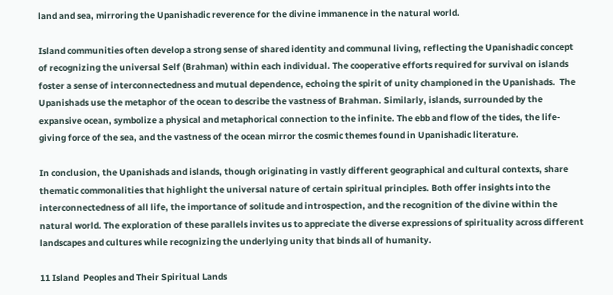land and sea, mirroring the Upanishadic reverence for the divine immanence in the natural world.

Island communities often develop a strong sense of shared identity and communal living, reflecting the Upanishadic concept of recognizing the universal Self (Brahman) within each individual. The cooperative efforts required for survival on islands foster a sense of interconnectedness and mutual dependence, echoing the spirit of unity championed in the Upanishads.  The Upanishads use the metaphor of the ocean to describe the vastness of Brahman. Similarly, islands, surrounded by the expansive ocean, symbolize a physical and metaphorical connection to the infinite. The ebb and flow of the tides, the life-giving force of the sea, and the vastness of the ocean mirror the cosmic themes found in Upanishadic literature.

In conclusion, the Upanishads and islands, though originating in vastly different geographical and cultural contexts, share thematic commonalities that highlight the universal nature of certain spiritual principles. Both offer insights into the interconnectedness of all life, the importance of solitude and introspection, and the recognition of the divine within the natural world. The exploration of these parallels invites us to appreciate the diverse expressions of spirituality across different landscapes and cultures while recognizing the underlying unity that binds all of humanity.

11 Island  Peoples and Their Spiritual Lands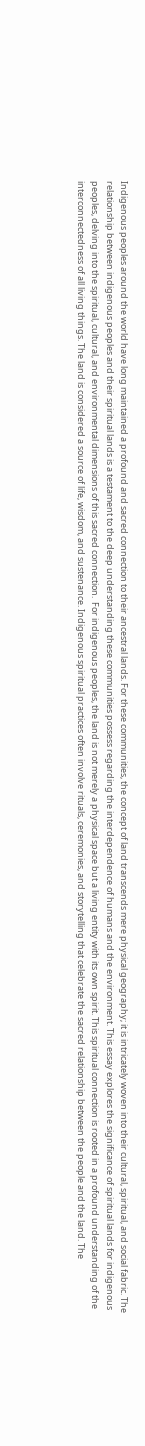Indigenous peoples around the world have long maintained a profound and sacred connection to their ancestral lands. For these communities, the concept of land transcends mere physical geography; it is intricately woven into their cultural, spiritual, and social fabric. The relationship between indigenous peoples and their spiritual lands is a testament to the deep understanding these communities possess regarding the interdependence of humans and the environment. This essay explores the significance of spiritual lands for indigenous peoples, delving into the spiritual, cultural, and environmental dimensions of this sacred connection.  For indigenous peoples, the land is not merely a physical space but a living entity with its own spirit. This spiritual connection is rooted in a profound understanding of the interconnectedness of all living things. The land is considered a source of life, wisdom, and sustenance. Indigenous spiritual practices often involve rituals, ceremonies, and storytelling that celebrate the sacred relationship between the people and the land. The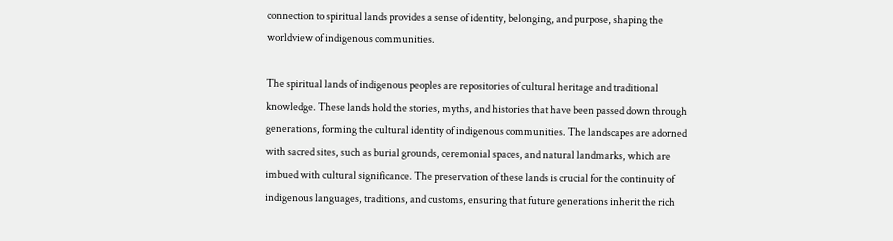connection to spiritual lands provides a sense of identity, belonging, and purpose, shaping the worldview of indigenous communities.

The spiritual lands of indigenous peoples are repositories of cultural heritage and traditional knowledge. These lands hold the stories, myths, and histories that have been passed down through generations, forming the cultural identity of indigenous communities. The landscapes are adorned with sacred sites, such as burial grounds, ceremonial spaces, and natural landmarks, which are imbued with cultural significance. The preservation of these lands is crucial for the continuity of indigenous languages, traditions, and customs, ensuring that future generations inherit the rich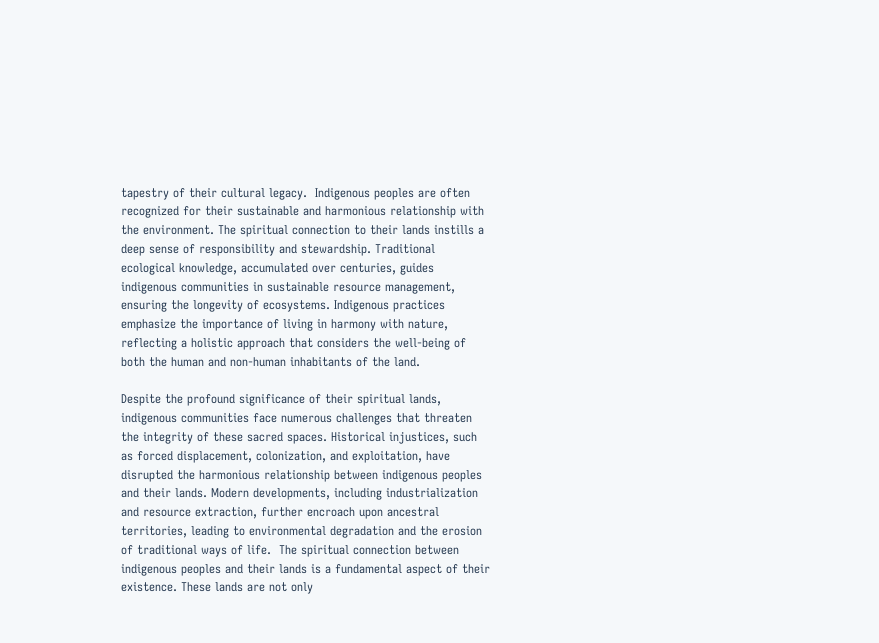tapestry of their cultural legacy.  Indigenous peoples are often recognized for their sustainable and harmonious relationship with the environment. The spiritual connection to their lands instills a deep sense of responsibility and stewardship. Traditional ecological knowledge, accumulated over centuries, guides indigenous communities in sustainable resource management, ensuring the longevity of ecosystems. Indigenous practices emphasize the importance of living in harmony with nature, reflecting a holistic approach that considers the well-being of both the human and non-human inhabitants of the land.

Despite the profound significance of their spiritual lands, indigenous communities face numerous challenges that threaten the integrity of these sacred spaces. Historical injustices, such as forced displacement, colonization, and exploitation, have disrupted the harmonious relationship between indigenous peoples and their lands. Modern developments, including industrialization and resource extraction, further encroach upon ancestral territories, leading to environmental degradation and the erosion of traditional ways of life.  The spiritual connection between indigenous peoples and their lands is a fundamental aspect of their existence. These lands are not only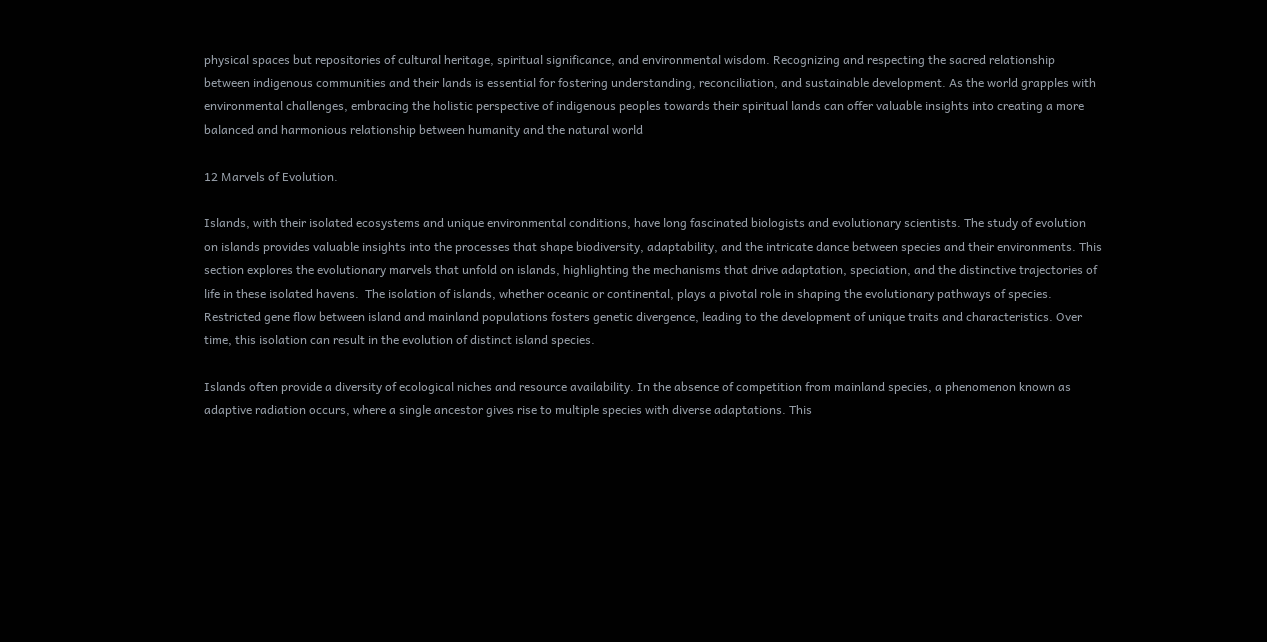physical spaces but repositories of cultural heritage, spiritual significance, and environmental wisdom. Recognizing and respecting the sacred relationship between indigenous communities and their lands is essential for fostering understanding, reconciliation, and sustainable development. As the world grapples with environmental challenges, embracing the holistic perspective of indigenous peoples towards their spiritual lands can offer valuable insights into creating a more balanced and harmonious relationship between humanity and the natural world

12 Marvels of Evolution.

Islands, with their isolated ecosystems and unique environmental conditions, have long fascinated biologists and evolutionary scientists. The study of evolution on islands provides valuable insights into the processes that shape biodiversity, adaptability, and the intricate dance between species and their environments. This section explores the evolutionary marvels that unfold on islands, highlighting the mechanisms that drive adaptation, speciation, and the distinctive trajectories of life in these isolated havens.  The isolation of islands, whether oceanic or continental, plays a pivotal role in shaping the evolutionary pathways of species. Restricted gene flow between island and mainland populations fosters genetic divergence, leading to the development of unique traits and characteristics. Over time, this isolation can result in the evolution of distinct island species.

Islands often provide a diversity of ecological niches and resource availability. In the absence of competition from mainland species, a phenomenon known as adaptive radiation occurs, where a single ancestor gives rise to multiple species with diverse adaptations. This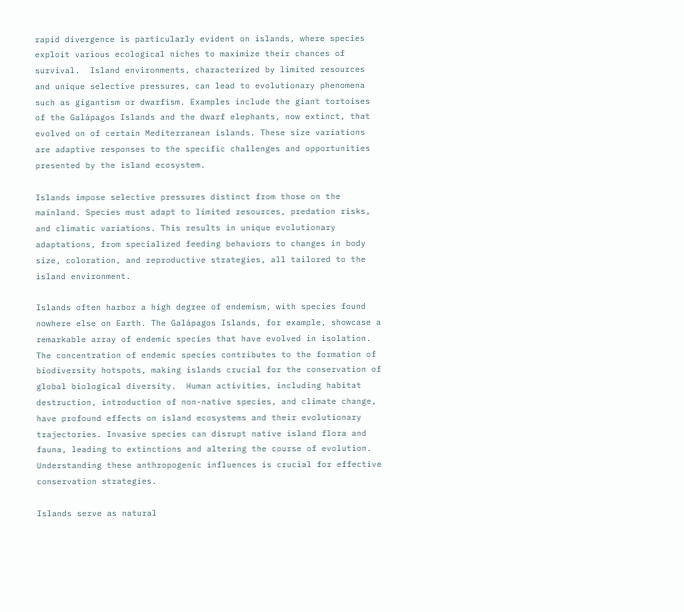rapid divergence is particularly evident on islands, where species exploit various ecological niches to maximize their chances of survival.  Island environments, characterized by limited resources and unique selective pressures, can lead to evolutionary phenomena such as gigantism or dwarfism. Examples include the giant tortoises of the Galápagos Islands and the dwarf elephants, now extinct, that evolved on of certain Mediterranean islands. These size variations are adaptive responses to the specific challenges and opportunities presented by the island ecosystem.

Islands impose selective pressures distinct from those on the mainland. Species must adapt to limited resources, predation risks, and climatic variations. This results in unique evolutionary adaptations, from specialized feeding behaviors to changes in body size, coloration, and reproductive strategies, all tailored to the island environment.

Islands often harbor a high degree of endemism, with species found nowhere else on Earth. The Galápagos Islands, for example, showcase a remarkable array of endemic species that have evolved in isolation. The concentration of endemic species contributes to the formation of biodiversity hotspots, making islands crucial for the conservation of global biological diversity.  Human activities, including habitat destruction, introduction of non-native species, and climate change, have profound effects on island ecosystems and their evolutionary trajectories. Invasive species can disrupt native island flora and fauna, leading to extinctions and altering the course of evolution. Understanding these anthropogenic influences is crucial for effective conservation strategies.

Islands serve as natural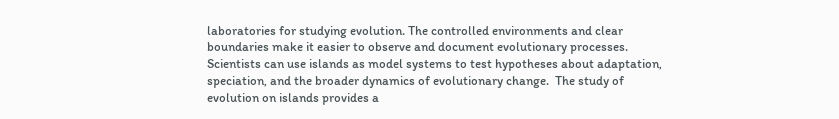laboratories for studying evolution. The controlled environments and clear boundaries make it easier to observe and document evolutionary processes. Scientists can use islands as model systems to test hypotheses about adaptation, speciation, and the broader dynamics of evolutionary change.  The study of evolution on islands provides a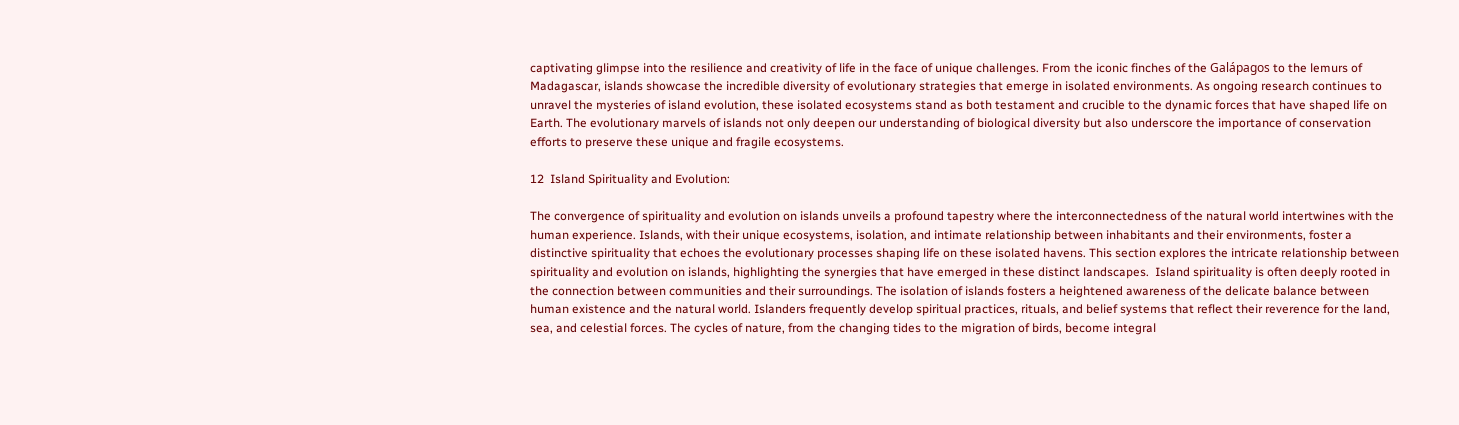captivating glimpse into the resilience and creativity of life in the face of unique challenges. From the iconic finches of the Galápagos to the lemurs of Madagascar, islands showcase the incredible diversity of evolutionary strategies that emerge in isolated environments. As ongoing research continues to unravel the mysteries of island evolution, these isolated ecosystems stand as both testament and crucible to the dynamic forces that have shaped life on Earth. The evolutionary marvels of islands not only deepen our understanding of biological diversity but also underscore the importance of conservation efforts to preserve these unique and fragile ecosystems.

12  Island Spirituality and Evolution:

The convergence of spirituality and evolution on islands unveils a profound tapestry where the interconnectedness of the natural world intertwines with the human experience. Islands, with their unique ecosystems, isolation, and intimate relationship between inhabitants and their environments, foster a distinctive spirituality that echoes the evolutionary processes shaping life on these isolated havens. This section explores the intricate relationship between spirituality and evolution on islands, highlighting the synergies that have emerged in these distinct landscapes.  Island spirituality is often deeply rooted in the connection between communities and their surroundings. The isolation of islands fosters a heightened awareness of the delicate balance between human existence and the natural world. Islanders frequently develop spiritual practices, rituals, and belief systems that reflect their reverence for the land, sea, and celestial forces. The cycles of nature, from the changing tides to the migration of birds, become integral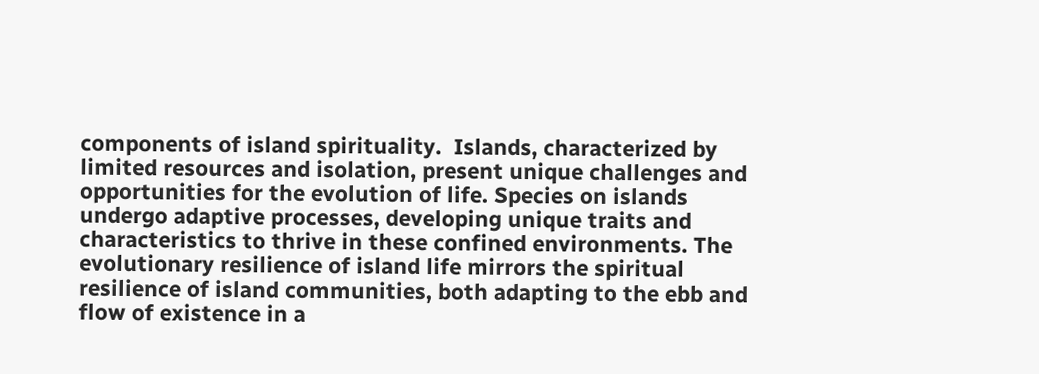components of island spirituality.  Islands, characterized by limited resources and isolation, present unique challenges and opportunities for the evolution of life. Species on islands undergo adaptive processes, developing unique traits and characteristics to thrive in these confined environments. The evolutionary resilience of island life mirrors the spiritual resilience of island communities, both adapting to the ebb and flow of existence in a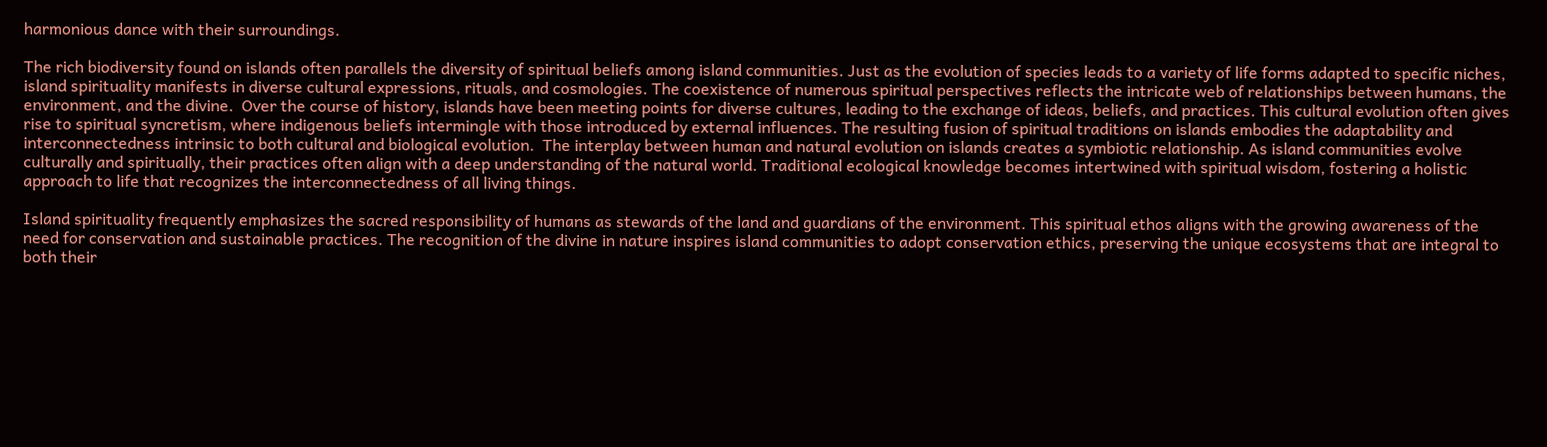harmonious dance with their surroundings.

The rich biodiversity found on islands often parallels the diversity of spiritual beliefs among island communities. Just as the evolution of species leads to a variety of life forms adapted to specific niches, island spirituality manifests in diverse cultural expressions, rituals, and cosmologies. The coexistence of numerous spiritual perspectives reflects the intricate web of relationships between humans, the environment, and the divine.  Over the course of history, islands have been meeting points for diverse cultures, leading to the exchange of ideas, beliefs, and practices. This cultural evolution often gives rise to spiritual syncretism, where indigenous beliefs intermingle with those introduced by external influences. The resulting fusion of spiritual traditions on islands embodies the adaptability and interconnectedness intrinsic to both cultural and biological evolution.  The interplay between human and natural evolution on islands creates a symbiotic relationship. As island communities evolve culturally and spiritually, their practices often align with a deep understanding of the natural world. Traditional ecological knowledge becomes intertwined with spiritual wisdom, fostering a holistic approach to life that recognizes the interconnectedness of all living things.

Island spirituality frequently emphasizes the sacred responsibility of humans as stewards of the land and guardians of the environment. This spiritual ethos aligns with the growing awareness of the need for conservation and sustainable practices. The recognition of the divine in nature inspires island communities to adopt conservation ethics, preserving the unique ecosystems that are integral to both their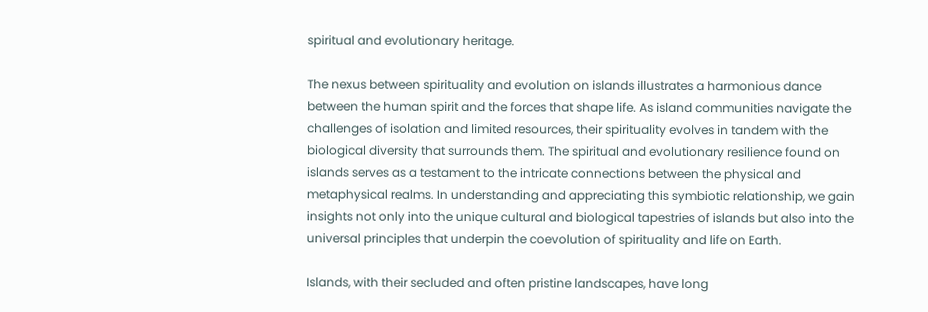spiritual and evolutionary heritage.

The nexus between spirituality and evolution on islands illustrates a harmonious dance between the human spirit and the forces that shape life. As island communities navigate the challenges of isolation and limited resources, their spirituality evolves in tandem with the biological diversity that surrounds them. The spiritual and evolutionary resilience found on islands serves as a testament to the intricate connections between the physical and metaphysical realms. In understanding and appreciating this symbiotic relationship, we gain insights not only into the unique cultural and biological tapestries of islands but also into the universal principles that underpin the coevolution of spirituality and life on Earth.

Islands, with their secluded and often pristine landscapes, have long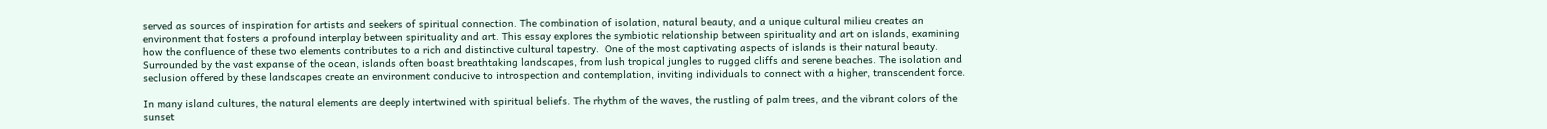served as sources of inspiration for artists and seekers of spiritual connection. The combination of isolation, natural beauty, and a unique cultural milieu creates an environment that fosters a profound interplay between spirituality and art. This essay explores the symbiotic relationship between spirituality and art on islands, examining how the confluence of these two elements contributes to a rich and distinctive cultural tapestry.  One of the most captivating aspects of islands is their natural beauty. Surrounded by the vast expanse of the ocean, islands often boast breathtaking landscapes, from lush tropical jungles to rugged cliffs and serene beaches. The isolation and seclusion offered by these landscapes create an environment conducive to introspection and contemplation, inviting individuals to connect with a higher, transcendent force.

In many island cultures, the natural elements are deeply intertwined with spiritual beliefs. The rhythm of the waves, the rustling of palm trees, and the vibrant colors of the sunset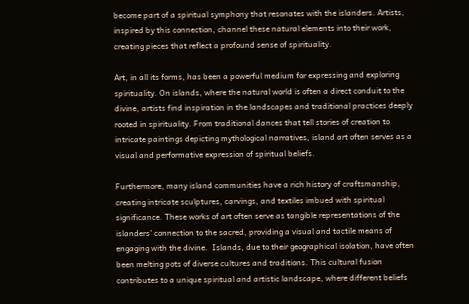become part of a spiritual symphony that resonates with the islanders. Artists, inspired by this connection, channel these natural elements into their work, creating pieces that reflect a profound sense of spirituality.

Art, in all its forms, has been a powerful medium for expressing and exploring spirituality. On islands, where the natural world is often a direct conduit to the divine, artists find inspiration in the landscapes and traditional practices deeply rooted in spirituality. From traditional dances that tell stories of creation to intricate paintings depicting mythological narratives, island art often serves as a visual and performative expression of spiritual beliefs.

Furthermore, many island communities have a rich history of craftsmanship, creating intricate sculptures, carvings, and textiles imbued with spiritual significance. These works of art often serve as tangible representations of the islanders’ connection to the sacred, providing a visual and tactile means of engaging with the divine.  Islands, due to their geographical isolation, have often been melting pots of diverse cultures and traditions. This cultural fusion contributes to a unique spiritual and artistic landscape, where different beliefs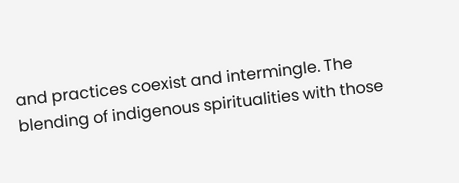and practices coexist and intermingle. The blending of indigenous spiritualities with those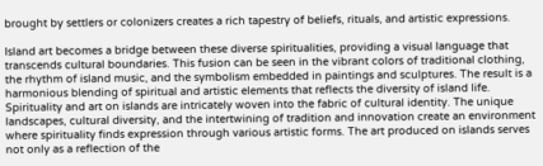brought by settlers or colonizers creates a rich tapestry of beliefs, rituals, and artistic expressions.

Island art becomes a bridge between these diverse spiritualities, providing a visual language that transcends cultural boundaries. This fusion can be seen in the vibrant colors of traditional clothing, the rhythm of island music, and the symbolism embedded in paintings and sculptures. The result is a harmonious blending of spiritual and artistic elements that reflects the diversity of island life.  Spirituality and art on islands are intricately woven into the fabric of cultural identity. The unique landscapes, cultural diversity, and the intertwining of tradition and innovation create an environment where spirituality finds expression through various artistic forms. The art produced on islands serves not only as a reflection of the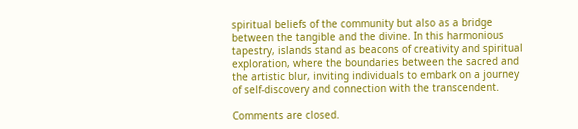spiritual beliefs of the community but also as a bridge between the tangible and the divine. In this harmonious tapestry, islands stand as beacons of creativity and spiritual exploration, where the boundaries between the sacred and the artistic blur, inviting individuals to embark on a journey of self-discovery and connection with the transcendent.

Comments are closed.